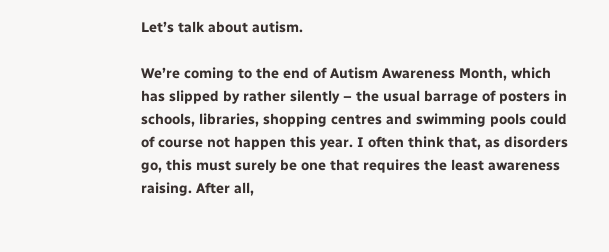Let’s talk about autism.

We’re coming to the end of Autism Awareness Month, which has slipped by rather silently – the usual barrage of posters in schools, libraries, shopping centres and swimming pools could of course not happen this year. I often think that, as disorders go, this must surely be one that requires the least awareness raising. After all,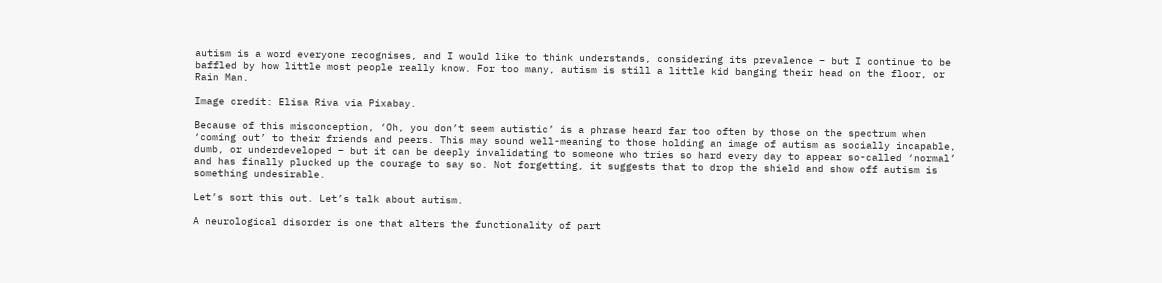autism is a word everyone recognises, and I would like to think understands, considering its prevalence – but I continue to be baffled by how little most people really know. For too many, autism is still a little kid banging their head on the floor, or Rain Man.

Image credit: Elisa Riva via Pixabay.

Because of this misconception, ‘Oh, you don’t seem autistic’ is a phrase heard far too often by those on the spectrum when ‘coming out’ to their friends and peers. This may sound well-meaning to those holding an image of autism as socially incapable, dumb, or underdeveloped – but it can be deeply invalidating to someone who tries so hard every day to appear so-called ‘normal’ and has finally plucked up the courage to say so. Not forgetting, it suggests that to drop the shield and show off autism is something undesirable.

Let’s sort this out. Let’s talk about autism.

A neurological disorder is one that alters the functionality of part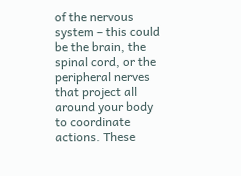of the nervous system – this could be the brain, the spinal cord, or the peripheral nerves that project all around your body to coordinate actions. These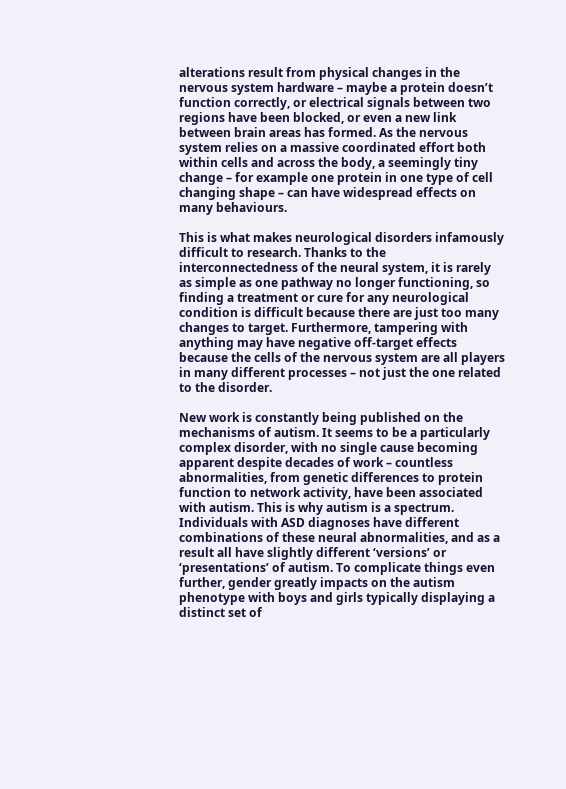alterations result from physical changes in the nervous system hardware – maybe a protein doesn’t function correctly, or electrical signals between two regions have been blocked, or even a new link between brain areas has formed. As the nervous system relies on a massive coordinated effort both within cells and across the body, a seemingly tiny change – for example one protein in one type of cell changing shape – can have widespread effects on many behaviours.

This is what makes neurological disorders infamously difficult to research. Thanks to the interconnectedness of the neural system, it is rarely as simple as one pathway no longer functioning, so finding a treatment or cure for any neurological condition is difficult because there are just too many changes to target. Furthermore, tampering with anything may have negative off-target effects because the cells of the nervous system are all players in many different processes – not just the one related to the disorder.

New work is constantly being published on the mechanisms of autism. It seems to be a particularly complex disorder, with no single cause becoming apparent despite decades of work – countless abnormalities, from genetic differences to protein function to network activity, have been associated with autism. This is why autism is a spectrum. Individuals with ASD diagnoses have different combinations of these neural abnormalities, and as a result all have slightly different ‘versions’ or ‘presentations’ of autism. To complicate things even further, gender greatly impacts on the autism phenotype with boys and girls typically displaying a distinct set of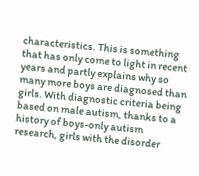characteristics. This is something that has only come to light in recent years and partly explains why so many more boys are diagnosed than girls. With diagnostic criteria being based on male autism, thanks to a history of boys-only autism research, girls with the disorder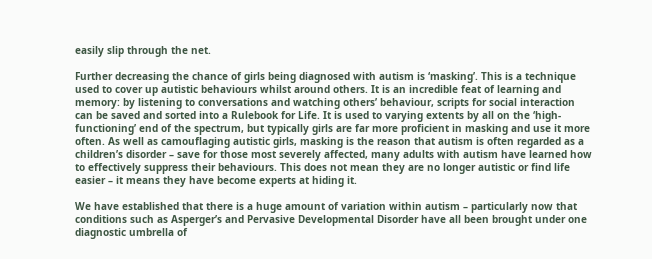easily slip through the net.

Further decreasing the chance of girls being diagnosed with autism is ‘masking’. This is a technique used to cover up autistic behaviours whilst around others. It is an incredible feat of learning and memory: by listening to conversations and watching others’ behaviour, scripts for social interaction can be saved and sorted into a Rulebook for Life. It is used to varying extents by all on the ‘high-functioning’ end of the spectrum, but typically girls are far more proficient in masking and use it more often. As well as camouflaging autistic girls, masking is the reason that autism is often regarded as a children’s disorder – save for those most severely affected, many adults with autism have learned how to effectively suppress their behaviours. This does not mean they are no longer autistic or find life easier – it means they have become experts at hiding it.

We have established that there is a huge amount of variation within autism – particularly now that conditions such as Asperger’s and Pervasive Developmental Disorder have all been brought under one diagnostic umbrella of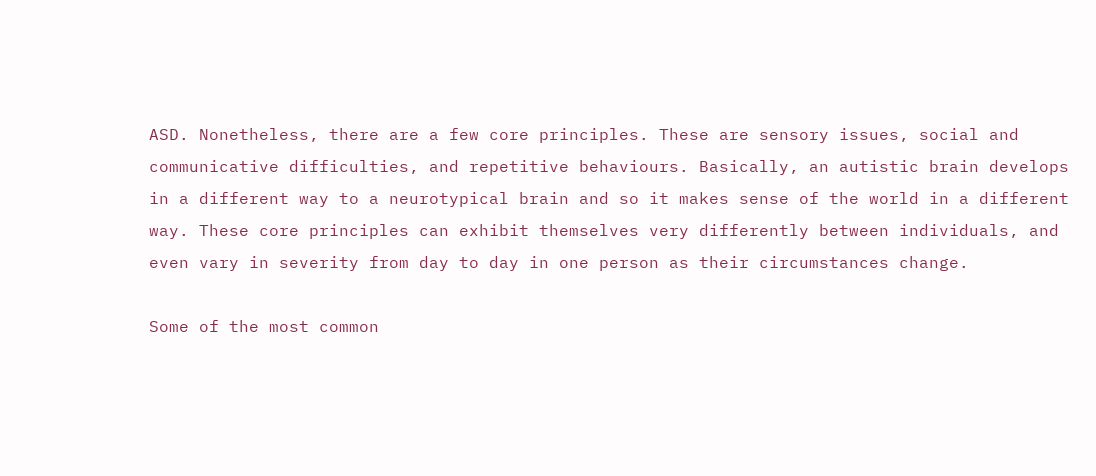ASD. Nonetheless, there are a few core principles. These are sensory issues, social and communicative difficulties, and repetitive behaviours. Basically, an autistic brain develops in a different way to a neurotypical brain and so it makes sense of the world in a different way. These core principles can exhibit themselves very differently between individuals, and even vary in severity from day to day in one person as their circumstances change.

Some of the most common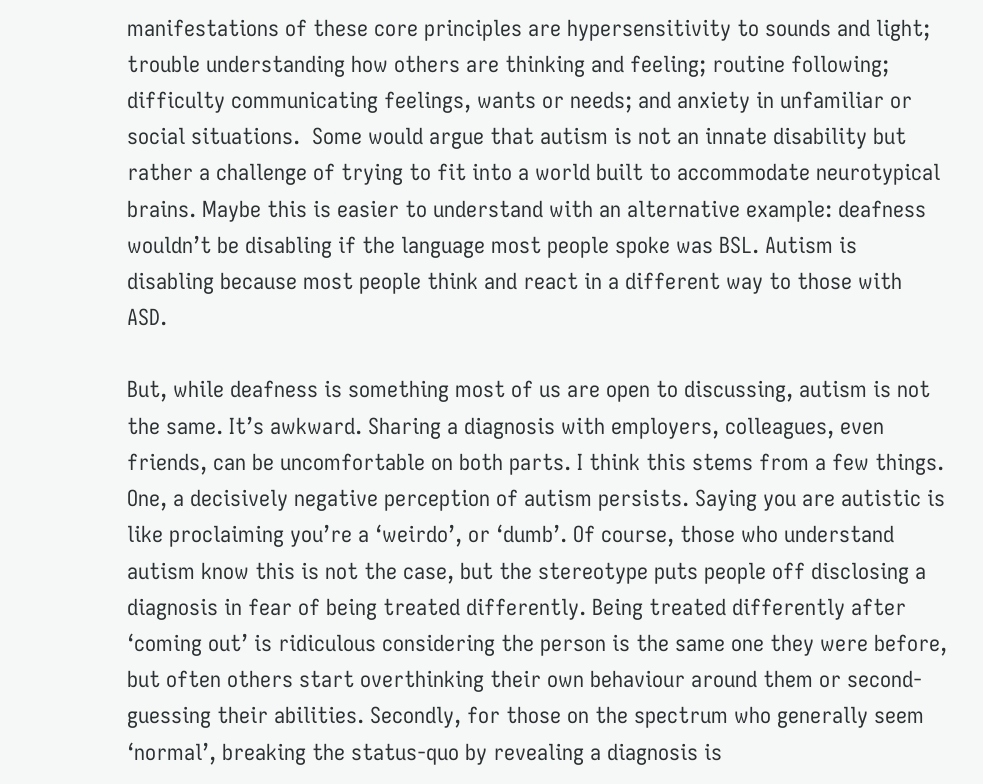manifestations of these core principles are hypersensitivity to sounds and light; trouble understanding how others are thinking and feeling; routine following; difficulty communicating feelings, wants or needs; and anxiety in unfamiliar or social situations.  Some would argue that autism is not an innate disability but rather a challenge of trying to fit into a world built to accommodate neurotypical brains. Maybe this is easier to understand with an alternative example: deafness wouldn’t be disabling if the language most people spoke was BSL. Autism is disabling because most people think and react in a different way to those with ASD.

But, while deafness is something most of us are open to discussing, autism is not the same. It’s awkward. Sharing a diagnosis with employers, colleagues, even friends, can be uncomfortable on both parts. I think this stems from a few things. One, a decisively negative perception of autism persists. Saying you are autistic is like proclaiming you’re a ‘weirdo’, or ‘dumb’. Of course, those who understand autism know this is not the case, but the stereotype puts people off disclosing a diagnosis in fear of being treated differently. Being treated differently after ‘coming out’ is ridiculous considering the person is the same one they were before, but often others start overthinking their own behaviour around them or second-guessing their abilities. Secondly, for those on the spectrum who generally seem ‘normal’, breaking the status-quo by revealing a diagnosis is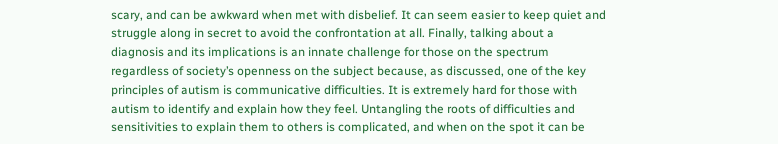scary, and can be awkward when met with disbelief. It can seem easier to keep quiet and struggle along in secret to avoid the confrontation at all. Finally, talking about a diagnosis and its implications is an innate challenge for those on the spectrum regardless of society’s openness on the subject because, as discussed, one of the key principles of autism is communicative difficulties. It is extremely hard for those with autism to identify and explain how they feel. Untangling the roots of difficulties and sensitivities to explain them to others is complicated, and when on the spot it can be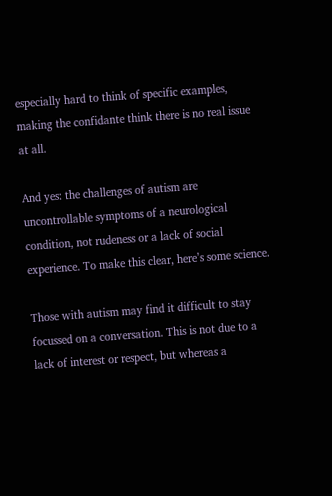especially hard to think of specific examples, making the confidante think there is no real issue at all.

And yes: the challenges of autism are uncontrollable symptoms of a neurological condition, not rudeness or a lack of social experience. To make this clear, here’s some science.

Those with autism may find it difficult to stay focussed on a conversation. This is not due to a lack of interest or respect, but whereas a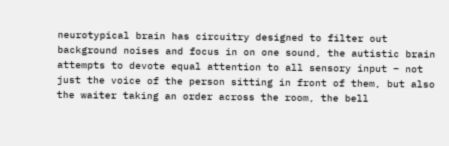neurotypical brain has circuitry designed to filter out background noises and focus in on one sound, the autistic brain attempts to devote equal attention to all sensory input – not just the voice of the person sitting in front of them, but also the waiter taking an order across the room, the bell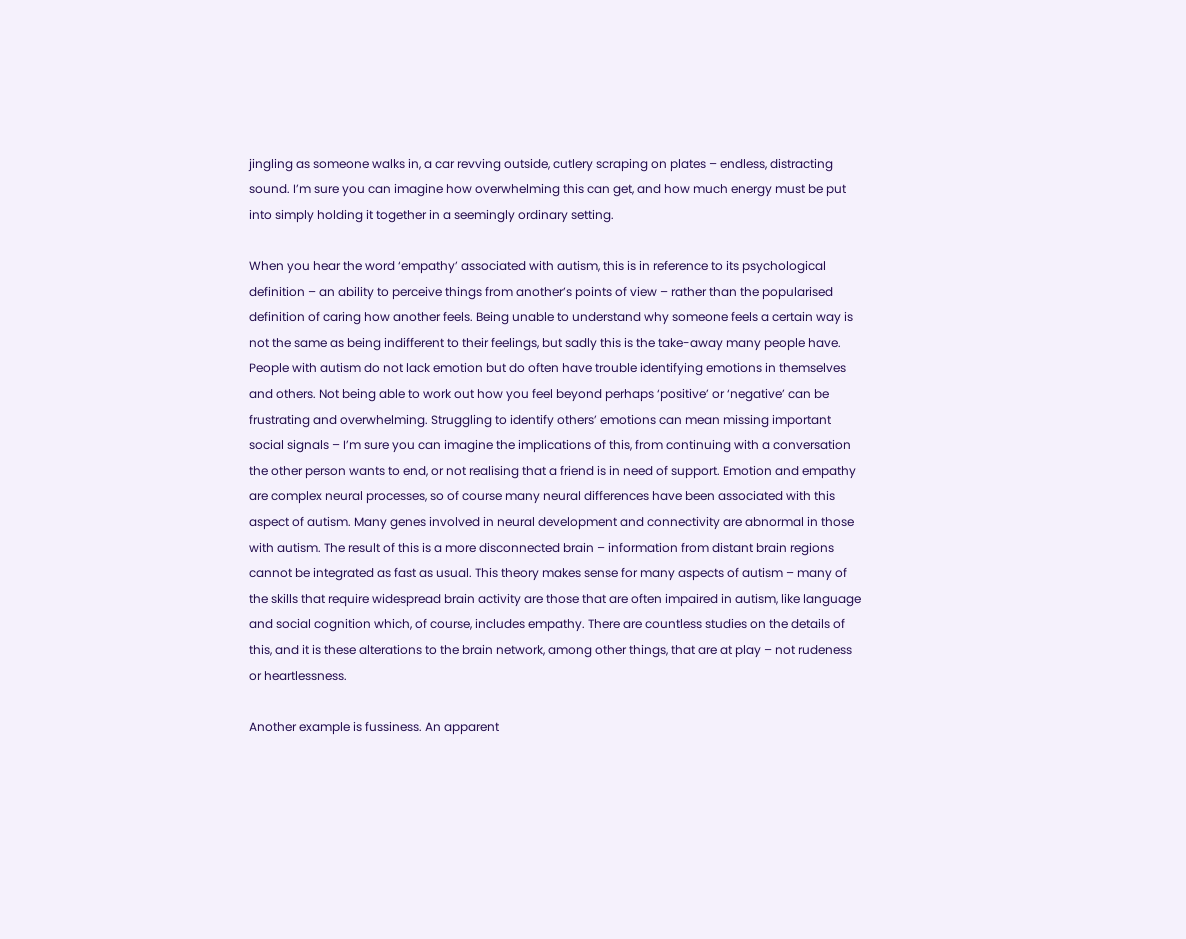jingling as someone walks in, a car revving outside, cutlery scraping on plates – endless, distracting sound. I’m sure you can imagine how overwhelming this can get, and how much energy must be put into simply holding it together in a seemingly ordinary setting.

When you hear the word ‘empathy’ associated with autism, this is in reference to its psychological definition – an ability to perceive things from another’s points of view – rather than the popularised definition of caring how another feels. Being unable to understand why someone feels a certain way is not the same as being indifferent to their feelings, but sadly this is the take-away many people have. People with autism do not lack emotion but do often have trouble identifying emotions in themselves and others. Not being able to work out how you feel beyond perhaps ‘positive’ or ‘negative’ can be frustrating and overwhelming. Struggling to identify others’ emotions can mean missing important social signals – I’m sure you can imagine the implications of this, from continuing with a conversation the other person wants to end, or not realising that a friend is in need of support. Emotion and empathy are complex neural processes, so of course many neural differences have been associated with this aspect of autism. Many genes involved in neural development and connectivity are abnormal in those with autism. The result of this is a more disconnected brain – information from distant brain regions cannot be integrated as fast as usual. This theory makes sense for many aspects of autism – many of the skills that require widespread brain activity are those that are often impaired in autism, like language and social cognition which, of course, includes empathy. There are countless studies on the details of this, and it is these alterations to the brain network, among other things, that are at play – not rudeness or heartlessness.

Another example is fussiness. An apparent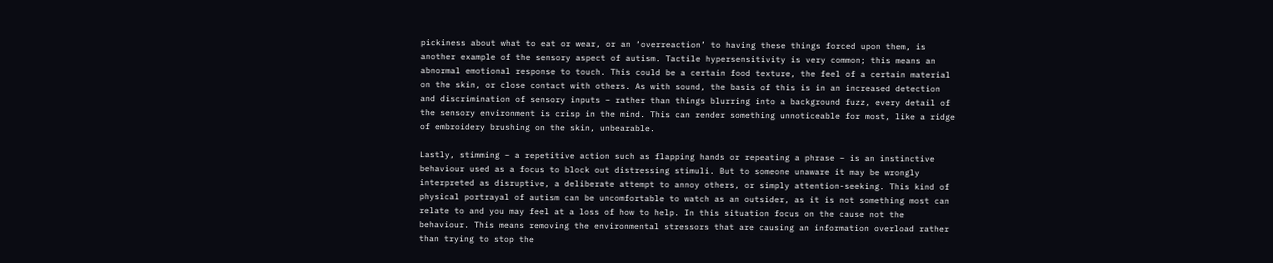pickiness about what to eat or wear, or an ‘overreaction’ to having these things forced upon them, is another example of the sensory aspect of autism. Tactile hypersensitivity is very common; this means an abnormal emotional response to touch. This could be a certain food texture, the feel of a certain material on the skin, or close contact with others. As with sound, the basis of this is in an increased detection and discrimination of sensory inputs – rather than things blurring into a background fuzz, every detail of the sensory environment is crisp in the mind. This can render something unnoticeable for most, like a ridge of embroidery brushing on the skin, unbearable.

Lastly, stimming – a repetitive action such as flapping hands or repeating a phrase – is an instinctive behaviour used as a focus to block out distressing stimuli. But to someone unaware it may be wrongly interpreted as disruptive, a deliberate attempt to annoy others, or simply attention-seeking. This kind of physical portrayal of autism can be uncomfortable to watch as an outsider, as it is not something most can relate to and you may feel at a loss of how to help. In this situation focus on the cause not the behaviour. This means removing the environmental stressors that are causing an information overload rather than trying to stop the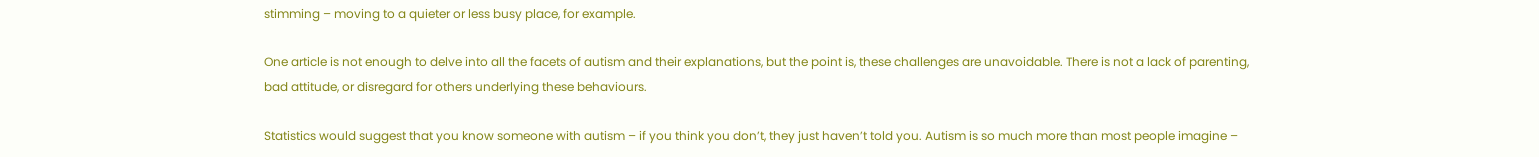stimming – moving to a quieter or less busy place, for example.

One article is not enough to delve into all the facets of autism and their explanations, but the point is, these challenges are unavoidable. There is not a lack of parenting, bad attitude, or disregard for others underlying these behaviours.

Statistics would suggest that you know someone with autism – if you think you don’t, they just haven’t told you. Autism is so much more than most people imagine –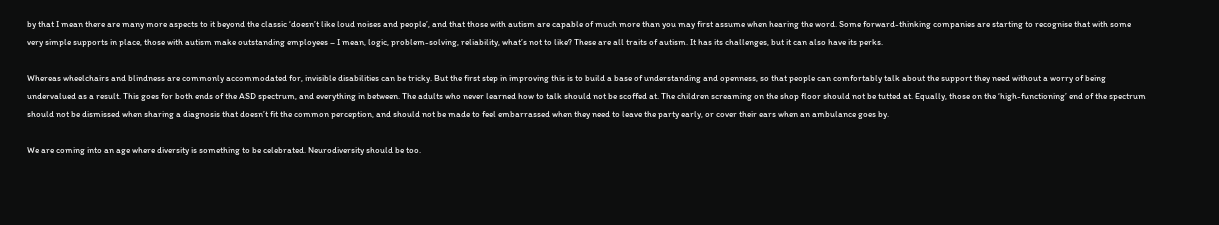by that I mean there are many more aspects to it beyond the classic ‘doesn’t like loud noises and people’, and that those with autism are capable of much more than you may first assume when hearing the word. Some forward-thinking companies are starting to recognise that with some very simple supports in place, those with autism make outstanding employees – I mean, logic, problem-solving, reliability, what’s not to like? These are all traits of autism. It has its challenges, but it can also have its perks.

Whereas wheelchairs and blindness are commonly accommodated for, invisible disabilities can be tricky. But the first step in improving this is to build a base of understanding and openness, so that people can comfortably talk about the support they need without a worry of being undervalued as a result. This goes for both ends of the ASD spectrum, and everything in between. The adults who never learned how to talk should not be scoffed at. The children screaming on the shop floor should not be tutted at. Equally, those on the ‘high-functioning’ end of the spectrum should not be dismissed when sharing a diagnosis that doesn’t fit the common perception, and should not be made to feel embarrassed when they need to leave the party early, or cover their ears when an ambulance goes by.

We are coming into an age where diversity is something to be celebrated. Neurodiversity should be too.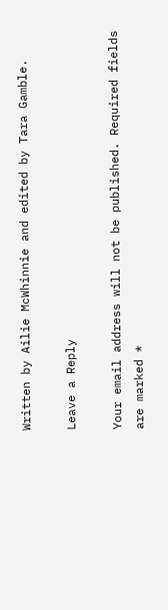Written by Ailie McWhinnie and edited by Tara Gamble.

Leave a Reply

Your email address will not be published. Required fields are marked *